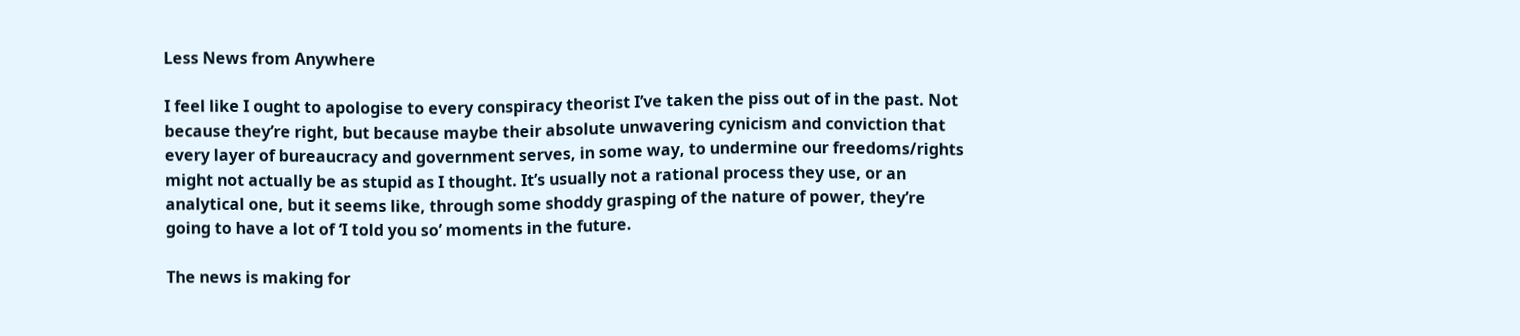Less News from Anywhere

I feel like I ought to apologise to every conspiracy theorist I’ve taken the piss out of in the past. Not because they’re right, but because maybe their absolute unwavering cynicism and conviction that every layer of bureaucracy and government serves, in some way, to undermine our freedoms/rights might not actually be as stupid as I thought. It’s usually not a rational process they use, or an analytical one, but it seems like, through some shoddy grasping of the nature of power, they’re going to have a lot of ‘I told you so’ moments in the future.

The news is making for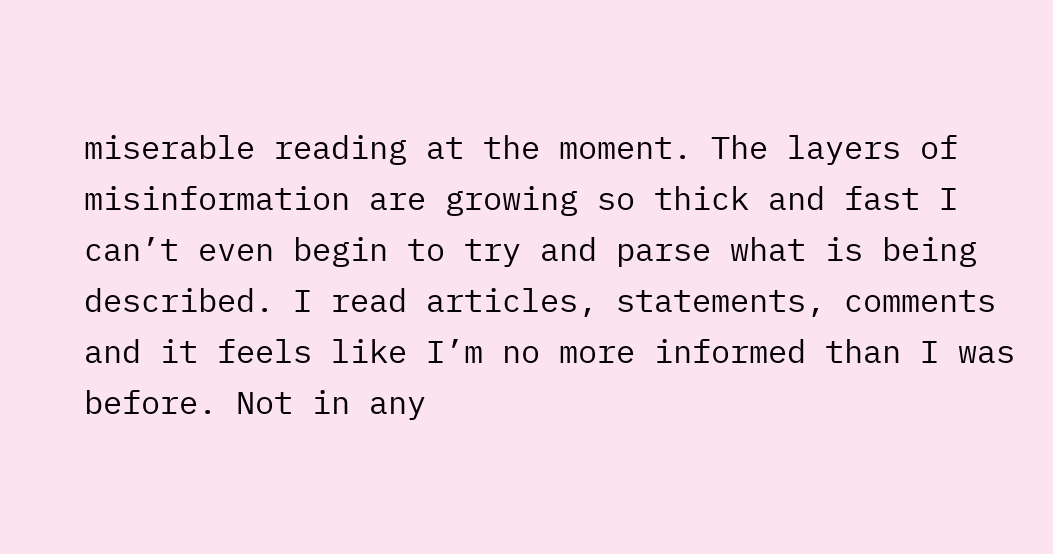miserable reading at the moment. The layers of misinformation are growing so thick and fast I can’t even begin to try and parse what is being described. I read articles, statements, comments and it feels like I’m no more informed than I was before. Not in any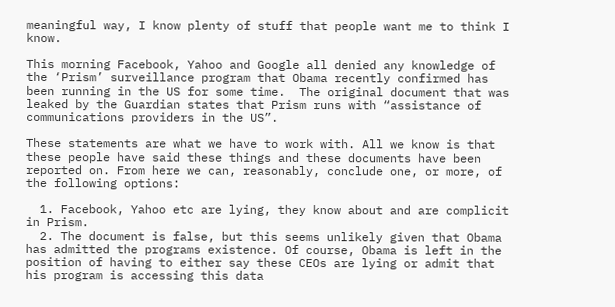meaningful way, I know plenty of stuff that people want me to think I know.

This morning Facebook, Yahoo and Google all denied any knowledge of the ‘Prism’ surveillance program that Obama recently confirmed has been running in the US for some time.  The original document that was leaked by the Guardian states that Prism runs with “assistance of communications providers in the US”.

These statements are what we have to work with. All we know is that these people have said these things and these documents have been reported on. From here we can, reasonably, conclude one, or more, of the following options:

  1. Facebook, Yahoo etc are lying, they know about and are complicit in Prism.
  2. The document is false, but this seems unlikely given that Obama has admitted the programs existence. Of course, Obama is left in the position of having to either say these CEOs are lying or admit that his program is accessing this data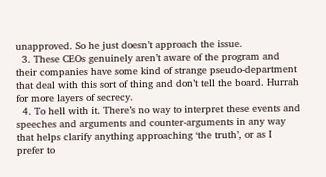unapproved. So he just doesn’t approach the issue.
  3. These CEOs genuinely aren’t aware of the program and their companies have some kind of strange pseudo-department that deal with this sort of thing and don’t tell the board. Hurrah for more layers of secrecy.
  4. To hell with it. There’s no way to interpret these events and speeches and arguments and counter-arguments in any way that helps clarify anything approaching ‘the truth’, or as I prefer to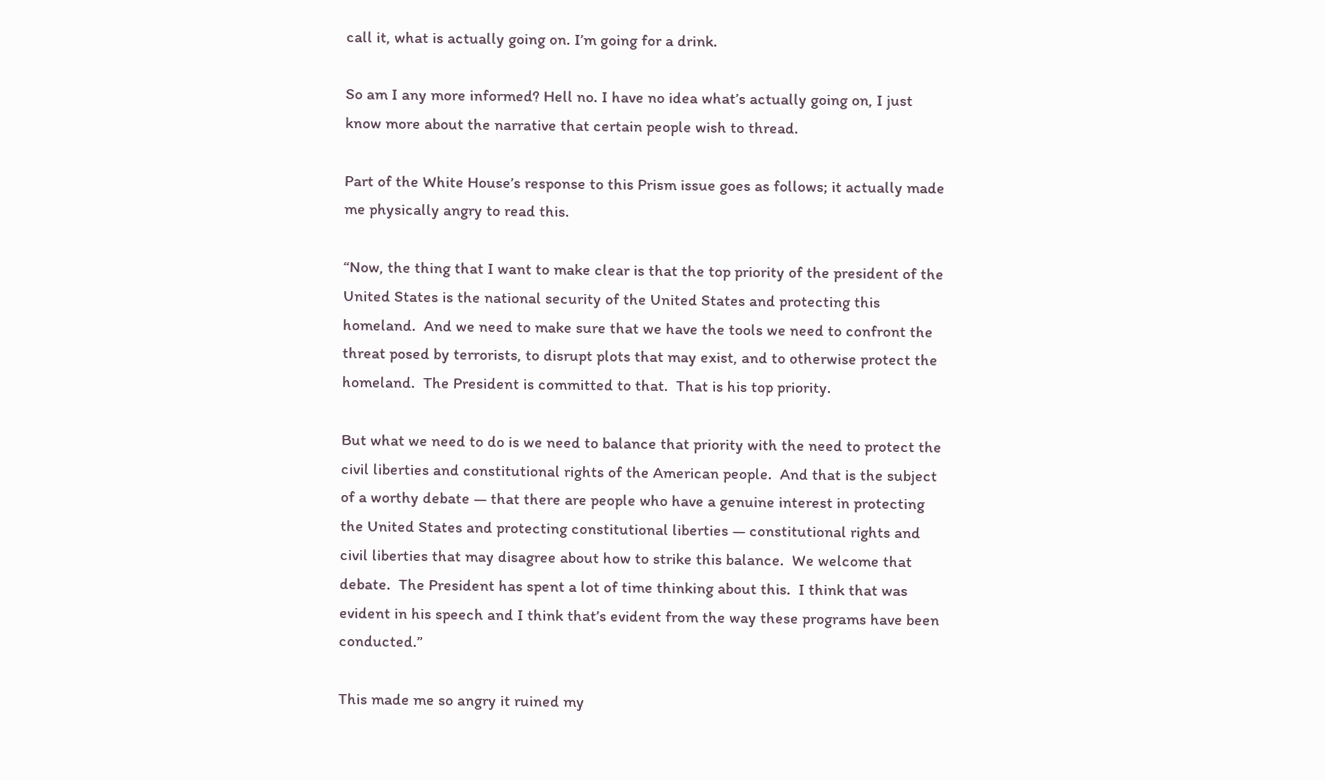call it, what is actually going on. I’m going for a drink.

So am I any more informed? Hell no. I have no idea what’s actually going on, I just know more about the narrative that certain people wish to thread.

Part of the White House’s response to this Prism issue goes as follows; it actually made me physically angry to read this.

“Now, the thing that I want to make clear is that the top priority of the president of the United States is the national security of the United States and protecting this homeland.  And we need to make sure that we have the tools we need to confront the threat posed by terrorists, to disrupt plots that may exist, and to otherwise protect the homeland.  The President is committed to that.  That is his top priority.

But what we need to do is we need to balance that priority with the need to protect the civil liberties and constitutional rights of the American people.  And that is the subject of a worthy debate — that there are people who have a genuine interest in protecting the United States and protecting constitutional liberties — constitutional rights and civil liberties that may disagree about how to strike this balance.  We welcome that debate.  The President has spent a lot of time thinking about this.  I think that was evident in his speech and I think that’s evident from the way these programs have been conducted.”

This made me so angry it ruined my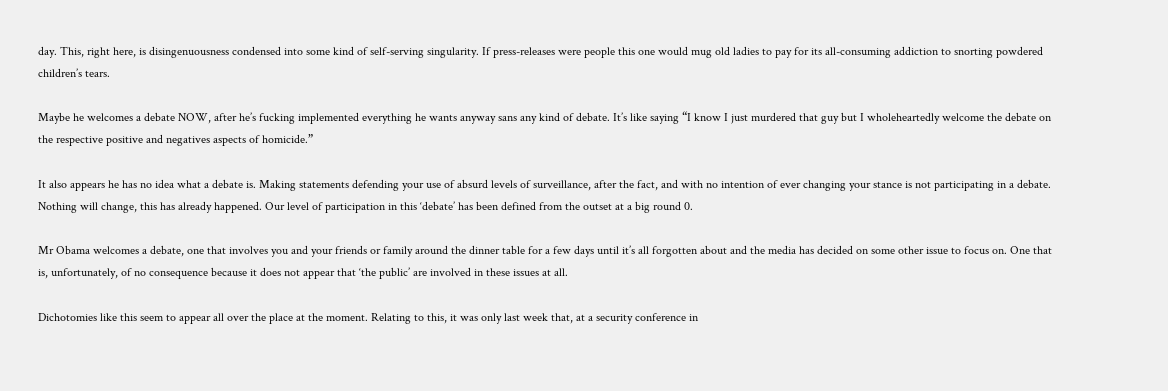day. This, right here, is disingenuousness condensed into some kind of self-serving singularity. If press-releases were people this one would mug old ladies to pay for its all-consuming addiction to snorting powdered children’s tears.

Maybe he welcomes a debate NOW, after he’s fucking implemented everything he wants anyway sans any kind of debate. It’s like saying “I know I just murdered that guy but I wholeheartedly welcome the debate on the respective positive and negatives aspects of homicide.”

It also appears he has no idea what a debate is. Making statements defending your use of absurd levels of surveillance, after the fact, and with no intention of ever changing your stance is not participating in a debate. Nothing will change, this has already happened. Our level of participation in this ‘debate’ has been defined from the outset at a big round 0.

Mr Obama welcomes a debate, one that involves you and your friends or family around the dinner table for a few days until it’s all forgotten about and the media has decided on some other issue to focus on. One that is, unfortunately, of no consequence because it does not appear that ‘the public’ are involved in these issues at all.

Dichotomies like this seem to appear all over the place at the moment. Relating to this, it was only last week that, at a security conference in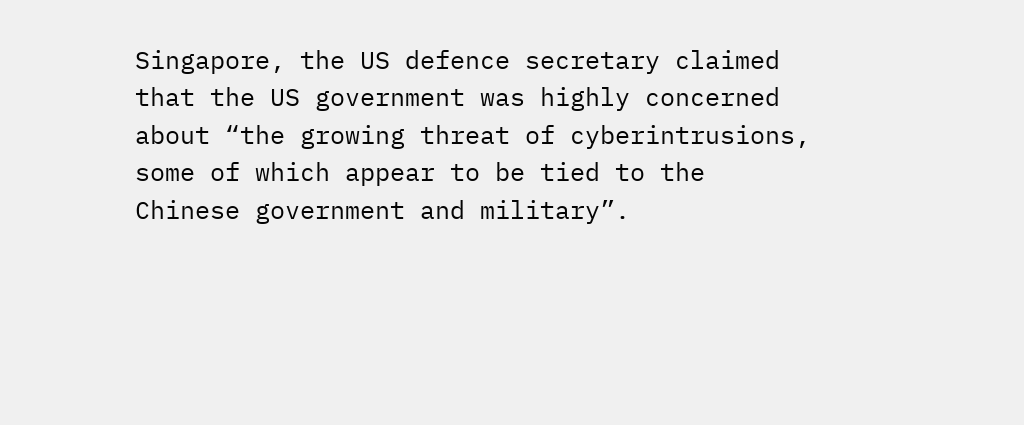Singapore, the US defence secretary claimed that the US government was highly concerned about “the growing threat of cyberintrusions, some of which appear to be tied to the Chinese government and military”.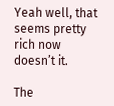Yeah well, that seems pretty rich now doesn’t it.

The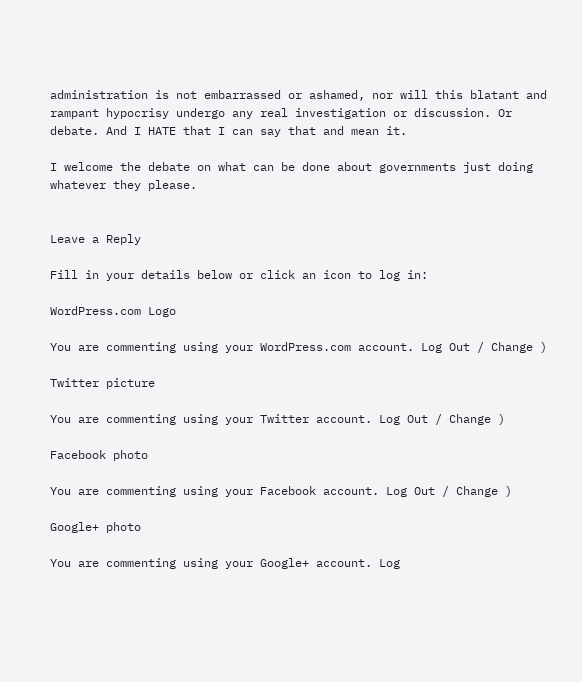administration is not embarrassed or ashamed, nor will this blatant and rampant hypocrisy undergo any real investigation or discussion. Or debate. And I HATE that I can say that and mean it.

I welcome the debate on what can be done about governments just doing whatever they please.


Leave a Reply

Fill in your details below or click an icon to log in:

WordPress.com Logo

You are commenting using your WordPress.com account. Log Out / Change )

Twitter picture

You are commenting using your Twitter account. Log Out / Change )

Facebook photo

You are commenting using your Facebook account. Log Out / Change )

Google+ photo

You are commenting using your Google+ account. Log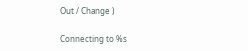Out / Change )

Connecting to %s